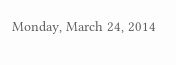Monday, March 24, 2014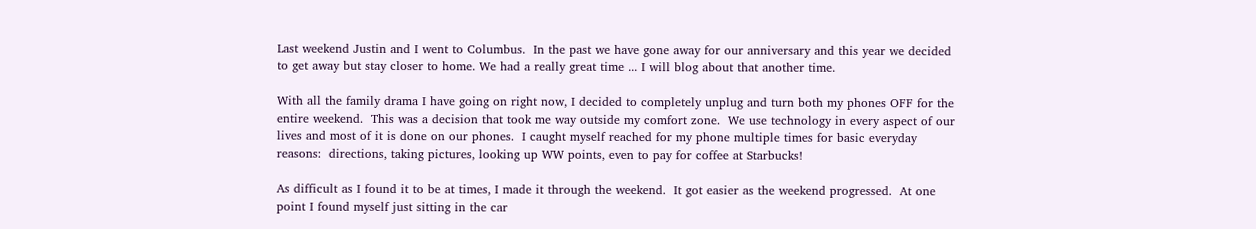Last weekend Justin and I went to Columbus.  In the past we have gone away for our anniversary and this year we decided to get away but stay closer to home. We had a really great time ... I will blog about that another time.

With all the family drama I have going on right now, I decided to completely unplug and turn both my phones OFF for the entire weekend.  This was a decision that took me way outside my comfort zone.  We use technology in every aspect of our lives and most of it is done on our phones.  I caught myself reached for my phone multiple times for basic everyday reasons:  directions, taking pictures, looking up WW points, even to pay for coffee at Starbucks!

As difficult as I found it to be at times, I made it through the weekend.  It got easier as the weekend progressed.  At one point I found myself just sitting in the car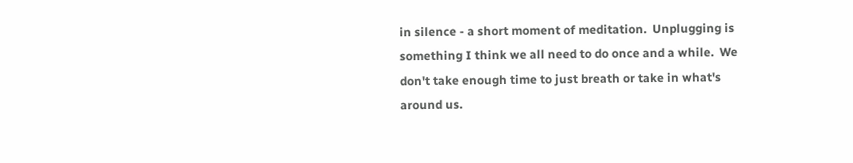in silence - a short moment of meditation.  Unplugging is something I think we all need to do once and a while.  We don't take enough time to just breath or take in what's around us.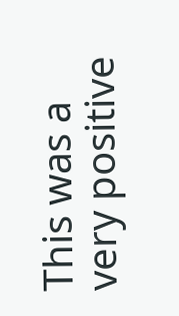This was a very positive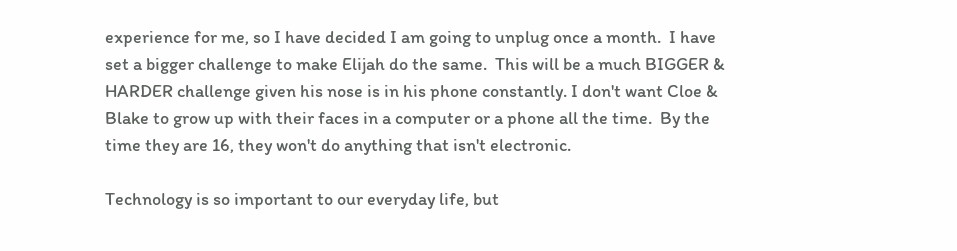experience for me, so I have decided I am going to unplug once a month.  I have set a bigger challenge to make Elijah do the same.  This will be a much BIGGER & HARDER challenge given his nose is in his phone constantly. I don't want Cloe & Blake to grow up with their faces in a computer or a phone all the time.  By the time they are 16, they won't do anything that isn't electronic.

Technology is so important to our everyday life, but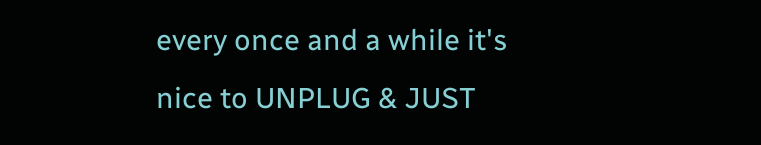every once and a while it's nice to UNPLUG & JUST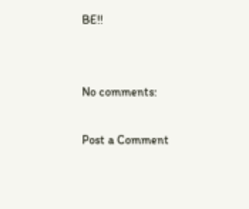BE!!


No comments:

Post a Comment